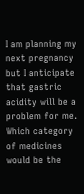I am planning my next pregnancy but I anticipate that gastric acidity will be a problem for me. Which category of medicines would be the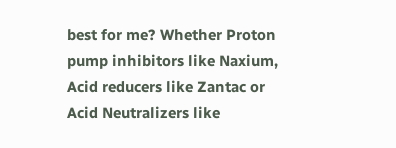best for me? Whether Proton pump inhibitors like Naxium, Acid reducers like Zantac or Acid Neutralizers like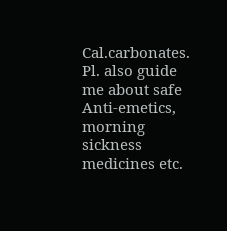Cal.carbonates.
Pl. also guide me about safe Anti-emetics, morning sickness medicines etc.